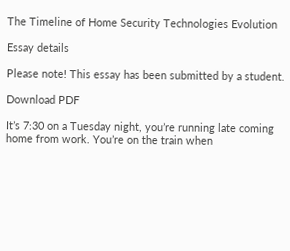The Timeline of Home Security Technologies Evolution

Essay details

Please note! This essay has been submitted by a student.

Download PDF

It’s 7:30 on a Tuesday night, you’re running late coming home from work. You’re on the train when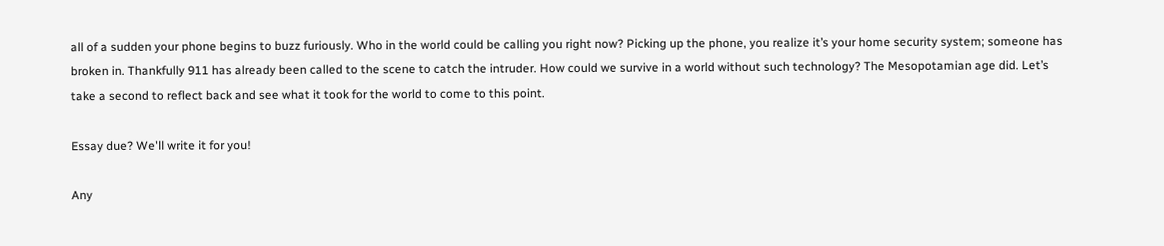all of a sudden your phone begins to buzz furiously. Who in the world could be calling you right now? Picking up the phone, you realize it’s your home security system; someone has broken in. Thankfully 911 has already been called to the scene to catch the intruder. How could we survive in a world without such technology? The Mesopotamian age did. Let’s take a second to reflect back and see what it took for the world to come to this point.

Essay due? We'll write it for you!

Any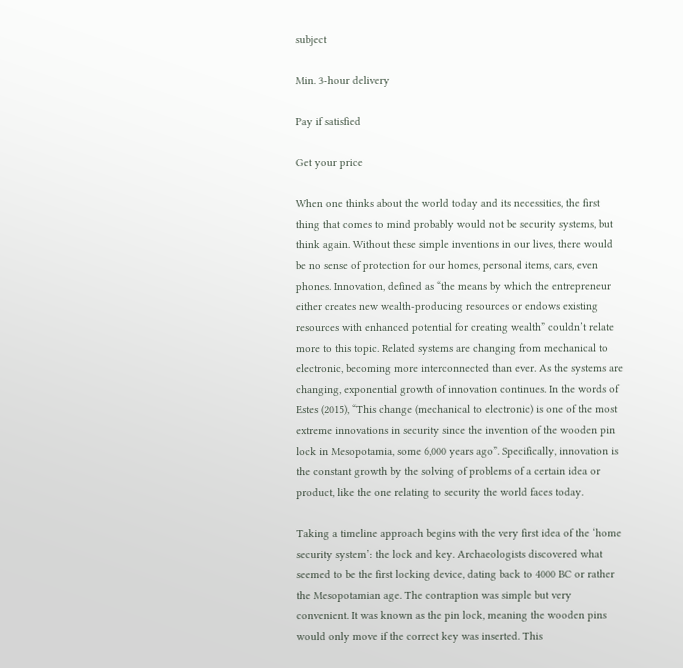subject

Min. 3-hour delivery

Pay if satisfied

Get your price

When one thinks about the world today and its necessities, the first thing that comes to mind probably would not be security systems, but think again. Without these simple inventions in our lives, there would be no sense of protection for our homes, personal items, cars, even phones. Innovation, defined as “the means by which the entrepreneur either creates new wealth-producing resources or endows existing resources with enhanced potential for creating wealth” couldn’t relate more to this topic. Related systems are changing from mechanical to electronic, becoming more interconnected than ever. As the systems are changing, exponential growth of innovation continues. In the words of Estes (2015), “This change (mechanical to electronic) is one of the most extreme innovations in security since the invention of the wooden pin lock in Mesopotamia, some 6,000 years ago”. Specifically, innovation is the constant growth by the solving of problems of a certain idea or product, like the one relating to security the world faces today.

Taking a timeline approach begins with the very first idea of the ‘home security system’: the lock and key. Archaeologists discovered what seemed to be the first locking device, dating back to 4000 BC or rather the Mesopotamian age. The contraption was simple but very convenient. It was known as the pin lock, meaning the wooden pins would only move if the correct key was inserted. This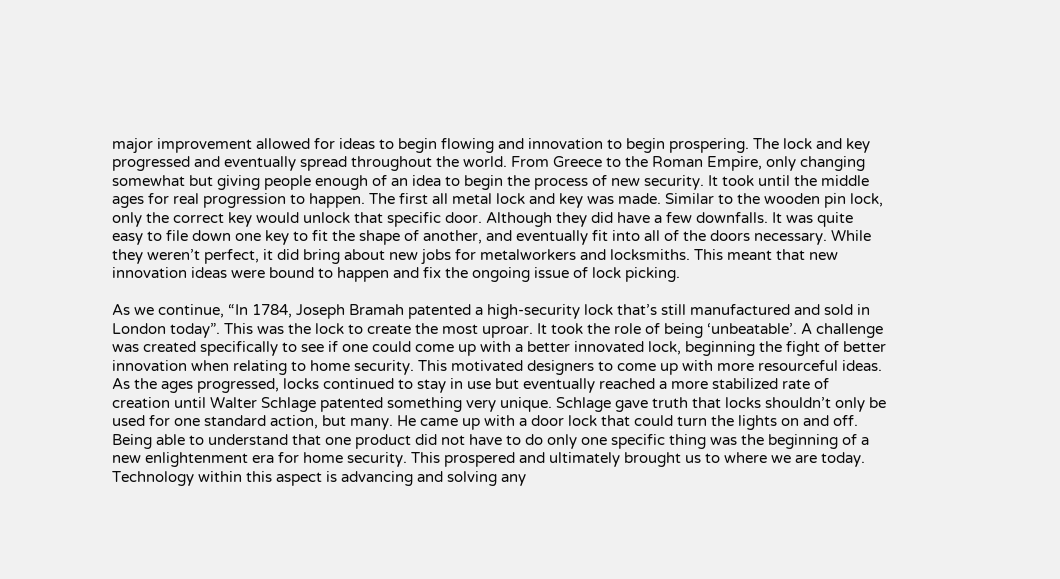major improvement allowed for ideas to begin flowing and innovation to begin prospering. The lock and key progressed and eventually spread throughout the world. From Greece to the Roman Empire, only changing somewhat but giving people enough of an idea to begin the process of new security. It took until the middle ages for real progression to happen. The first all metal lock and key was made. Similar to the wooden pin lock, only the correct key would unlock that specific door. Although they did have a few downfalls. It was quite easy to file down one key to fit the shape of another, and eventually fit into all of the doors necessary. While they weren’t perfect, it did bring about new jobs for metalworkers and locksmiths. This meant that new innovation ideas were bound to happen and fix the ongoing issue of lock picking.

As we continue, “In 1784, Joseph Bramah patented a high-security lock that’s still manufactured and sold in London today”. This was the lock to create the most uproar. It took the role of being ‘unbeatable’. A challenge was created specifically to see if one could come up with a better innovated lock, beginning the fight of better innovation when relating to home security. This motivated designers to come up with more resourceful ideas. As the ages progressed, locks continued to stay in use but eventually reached a more stabilized rate of creation until Walter Schlage patented something very unique. Schlage gave truth that locks shouldn’t only be used for one standard action, but many. He came up with a door lock that could turn the lights on and off. Being able to understand that one product did not have to do only one specific thing was the beginning of a new enlightenment era for home security. This prospered and ultimately brought us to where we are today. Technology within this aspect is advancing and solving any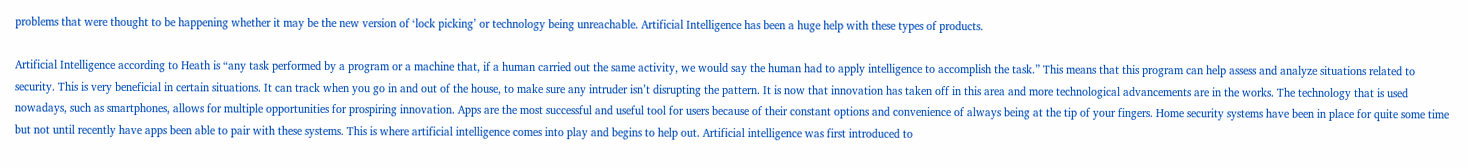problems that were thought to be happening whether it may be the new version of ‘lock picking’ or technology being unreachable. Artificial Intelligence has been a huge help with these types of products.

Artificial Intelligence according to Heath is “any task performed by a program or a machine that, if a human carried out the same activity, we would say the human had to apply intelligence to accomplish the task.” This means that this program can help assess and analyze situations related to security. This is very beneficial in certain situations. It can track when you go in and out of the house, to make sure any intruder isn’t disrupting the pattern. It is now that innovation has taken off in this area and more technological advancements are in the works. The technology that is used nowadays, such as smartphones, allows for multiple opportunities for prospiring innovation. Apps are the most successful and useful tool for users because of their constant options and convenience of always being at the tip of your fingers. Home security systems have been in place for quite some time but not until recently have apps been able to pair with these systems. This is where artificial intelligence comes into play and begins to help out. Artificial intelligence was first introduced to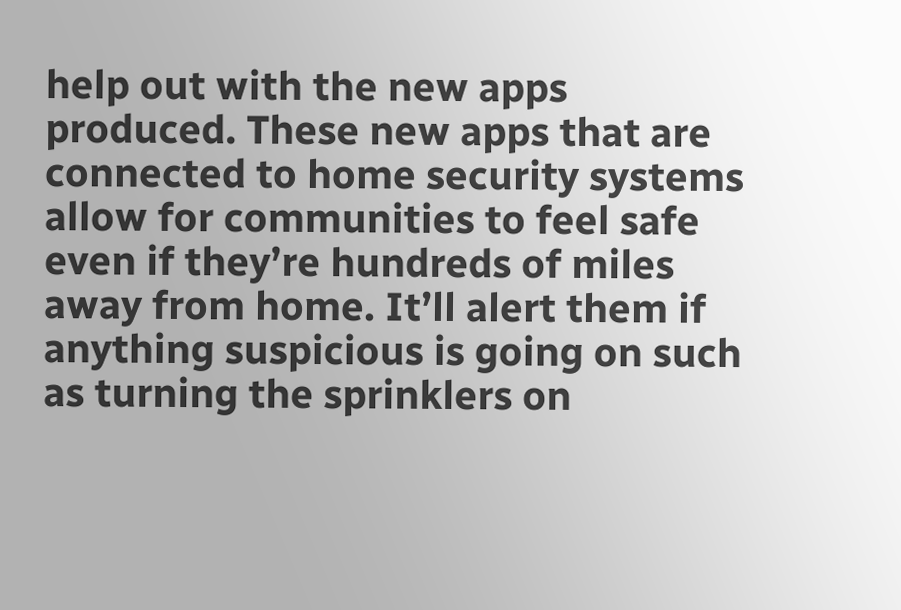help out with the new apps produced. These new apps that are connected to home security systems allow for communities to feel safe even if they’re hundreds of miles away from home. It’ll alert them if anything suspicious is going on such as turning the sprinklers on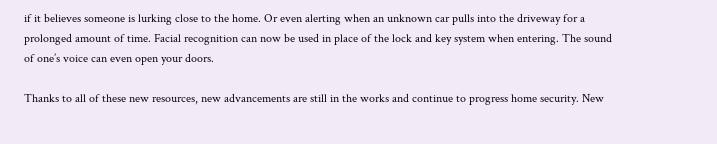if it believes someone is lurking close to the home. Or even alerting when an unknown car pulls into the driveway for a prolonged amount of time. Facial recognition can now be used in place of the lock and key system when entering. The sound of one’s voice can even open your doors.

Thanks to all of these new resources, new advancements are still in the works and continue to progress home security. New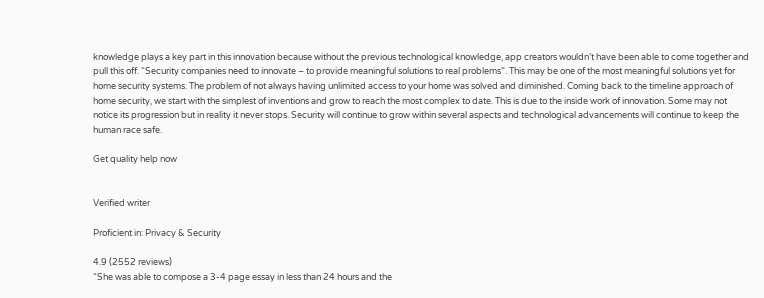knowledge plays a key part in this innovation because without the previous technological knowledge, app creators wouldn’t have been able to come together and pull this off. “Security companies need to innovate – to provide meaningful solutions to real problems”. This may be one of the most meaningful solutions yet for home security systems. The problem of not always having unlimited access to your home was solved and diminished. Coming back to the timeline approach of home security, we start with the simplest of inventions and grow to reach the most complex to date. This is due to the inside work of innovation. Some may not notice its progression but in reality it never stops. Security will continue to grow within several aspects and technological advancements will continue to keep the human race safe.

Get quality help now


Verified writer

Proficient in: Privacy & Security

4.9 (2552 reviews)
“She was able to compose a 3-4 page essay in less than 24 hours and the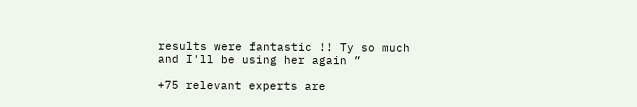results were fantastic !! Ty so much and I'll be using her again ”

+75 relevant experts are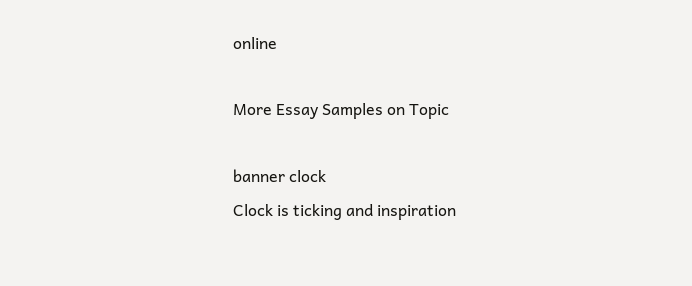online

More Essay Samples on Topic

banner clock
Clock is ticking and inspiration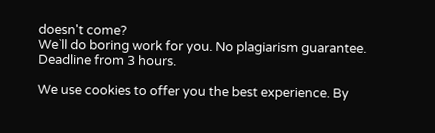doesn't come?
We`ll do boring work for you. No plagiarism guarantee. Deadline from 3 hours.

We use cookies to offer you the best experience. By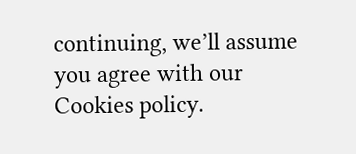continuing, we’ll assume you agree with our Cookies policy.